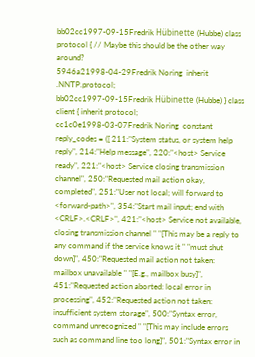bb02cc1997-09-15Fredrik Hübinette (Hubbe) class protocol { // Maybe this should be the other way around?
5946a21998-04-29Fredrik Noring  inherit .NNTP.protocol;
bb02cc1997-09-15Fredrik Hübinette (Hubbe) } class client { inherit protocol;
cc1c0e1998-03-07Fredrik Noring  constant reply_codes = ([ 211:"System status, or system help reply", 214:"Help message", 220:"<host> Service ready", 221:"<host> Service closing transmission channel", 250:"Requested mail action okay, completed", 251:"User not local; will forward to <forward-path>", 354:"Start mail input; end with <CRLF>.<CRLF>", 421:"<host> Service not available, closing transmission channel " "[This may be a reply to any command if the service knows it " "must shut down]", 450:"Requested mail action not taken: mailbox unavailable " "[E.g., mailbox busy]", 451:"Requested action aborted: local error in processing", 452:"Requested action not taken: insufficient system storage", 500:"Syntax error, command unrecognized " "[This may include errors such as command line too long]", 501:"Syntax error in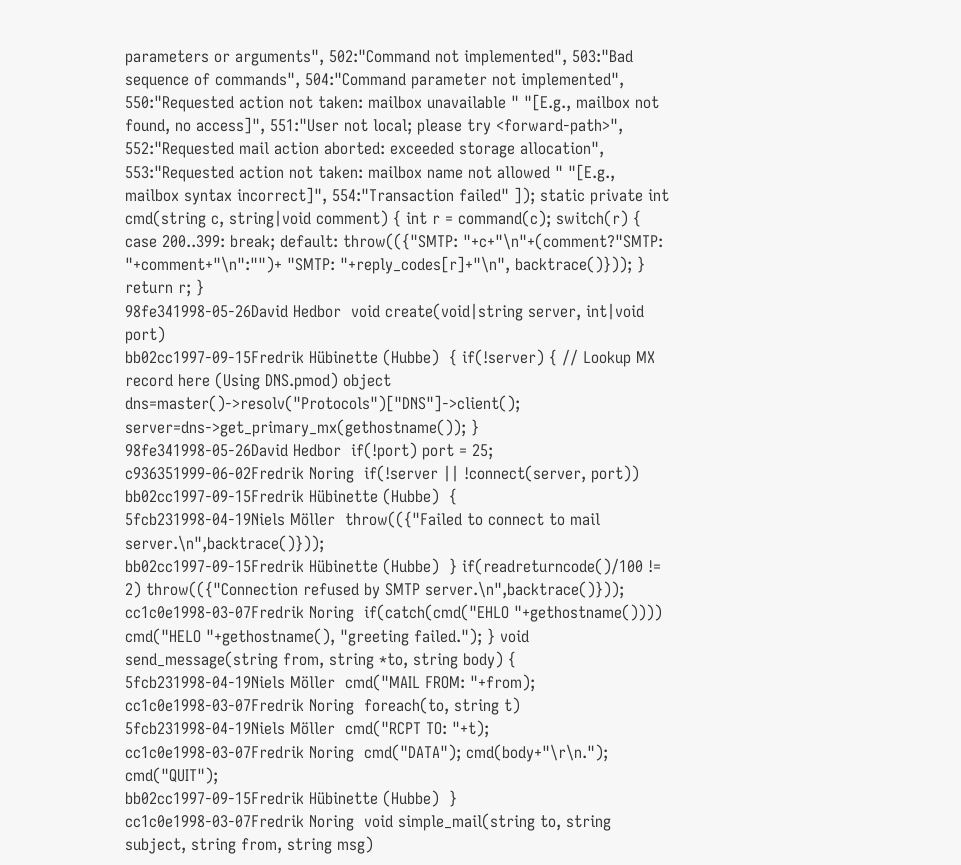parameters or arguments", 502:"Command not implemented", 503:"Bad sequence of commands", 504:"Command parameter not implemented", 550:"Requested action not taken: mailbox unavailable " "[E.g., mailbox not found, no access]", 551:"User not local; please try <forward-path>", 552:"Requested mail action aborted: exceeded storage allocation", 553:"Requested action not taken: mailbox name not allowed " "[E.g., mailbox syntax incorrect]", 554:"Transaction failed" ]); static private int cmd(string c, string|void comment) { int r = command(c); switch(r) { case 200..399: break; default: throw(({"SMTP: "+c+"\n"+(comment?"SMTP: "+comment+"\n":"")+ "SMTP: "+reply_codes[r]+"\n", backtrace()})); } return r; }
98fe341998-05-26David Hedbor  void create(void|string server, int|void port)
bb02cc1997-09-15Fredrik Hübinette (Hubbe)  { if(!server) { // Lookup MX record here (Using DNS.pmod) object dns=master()->resolv("Protocols")["DNS"]->client(); server=dns->get_primary_mx(gethostname()); }
98fe341998-05-26David Hedbor  if(!port) port = 25;
c936351999-06-02Fredrik Noring  if(!server || !connect(server, port))
bb02cc1997-09-15Fredrik Hübinette (Hubbe)  {
5fcb231998-04-19Niels Möller  throw(({"Failed to connect to mail server.\n",backtrace()}));
bb02cc1997-09-15Fredrik Hübinette (Hubbe)  } if(readreturncode()/100 != 2) throw(({"Connection refused by SMTP server.\n",backtrace()}));
cc1c0e1998-03-07Fredrik Noring  if(catch(cmd("EHLO "+gethostname()))) cmd("HELO "+gethostname(), "greeting failed."); } void send_message(string from, string *to, string body) {
5fcb231998-04-19Niels Möller  cmd("MAIL FROM: "+from);
cc1c0e1998-03-07Fredrik Noring  foreach(to, string t)
5fcb231998-04-19Niels Möller  cmd("RCPT TO: "+t);
cc1c0e1998-03-07Fredrik Noring  cmd("DATA"); cmd(body+"\r\n."); cmd("QUIT");
bb02cc1997-09-15Fredrik Hübinette (Hubbe)  }
cc1c0e1998-03-07Fredrik Noring  void simple_mail(string to, string subject, string from, string msg)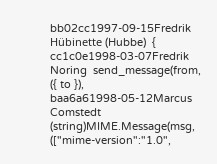bb02cc1997-09-15Fredrik Hübinette (Hubbe)  {
cc1c0e1998-03-07Fredrik Noring  send_message(from, ({ to }),
baa6a61998-05-12Marcus Comstedt  (string)MIME.Message(msg, (["mime-version":"1.0",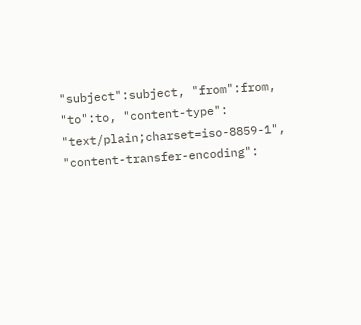"subject":subject, "from":from, "to":to, "content-type": "text/plain;charset=iso-8859-1", "content-transfer-encoding":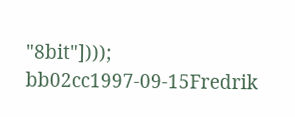"8bit"])));
bb02cc1997-09-15Fredrik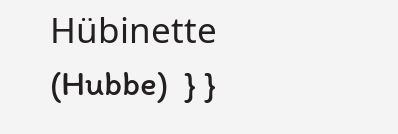Hübinette (Hubbe)  } }